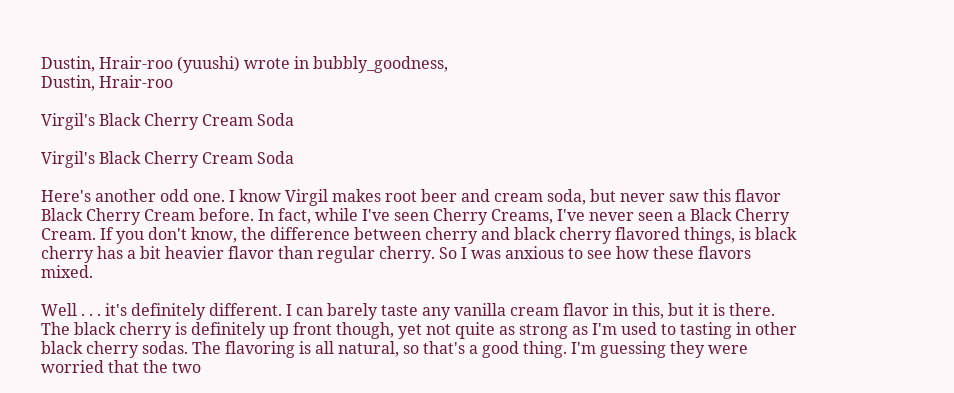Dustin, Hrair-roo (yuushi) wrote in bubbly_goodness,
Dustin, Hrair-roo

Virgil's Black Cherry Cream Soda

Virgil's Black Cherry Cream Soda

Here's another odd one. I know Virgil makes root beer and cream soda, but never saw this flavor Black Cherry Cream before. In fact, while I've seen Cherry Creams, I've never seen a Black Cherry Cream. If you don't know, the difference between cherry and black cherry flavored things, is black cherry has a bit heavier flavor than regular cherry. So I was anxious to see how these flavors mixed.

Well . . . it's definitely different. I can barely taste any vanilla cream flavor in this, but it is there. The black cherry is definitely up front though, yet not quite as strong as I'm used to tasting in other black cherry sodas. The flavoring is all natural, so that's a good thing. I'm guessing they were worried that the two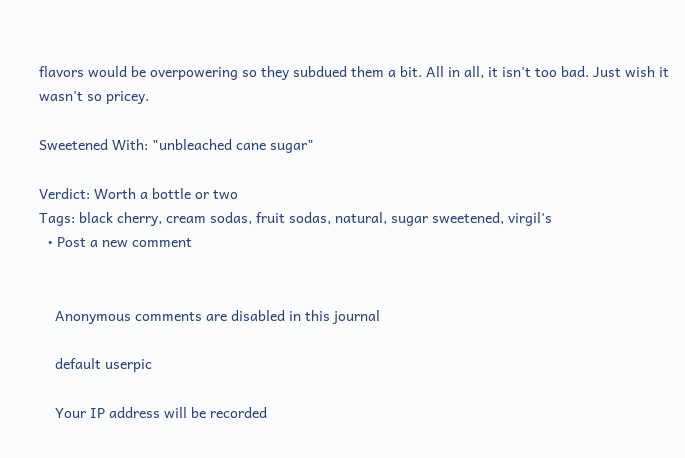flavors would be overpowering so they subdued them a bit. All in all, it isn't too bad. Just wish it wasn't so pricey.

Sweetened With: "unbleached cane sugar"

Verdict: Worth a bottle or two
Tags: black cherry, cream sodas, fruit sodas, natural, sugar sweetened, virgil's
  • Post a new comment


    Anonymous comments are disabled in this journal

    default userpic

    Your IP address will be recorded